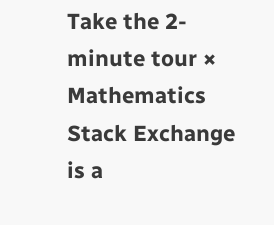Take the 2-minute tour ×
Mathematics Stack Exchange is a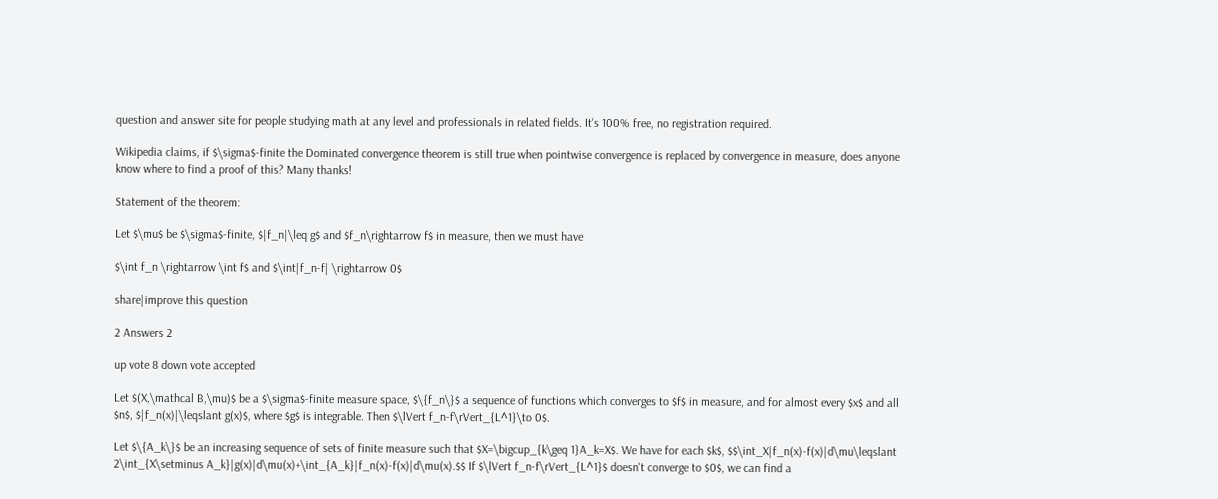question and answer site for people studying math at any level and professionals in related fields. It's 100% free, no registration required.

Wikipedia claims, if $\sigma$-finite the Dominated convergence theorem is still true when pointwise convergence is replaced by convergence in measure, does anyone know where to find a proof of this? Many thanks!

Statement of the theorem:

Let $\mu$ be $\sigma$-finite, $|f_n|\leq g$ and $f_n\rightarrow f$ in measure, then we must have

$\int f_n \rightarrow \int f$ and $\int|f_n-f| \rightarrow 0$

share|improve this question

2 Answers 2

up vote 8 down vote accepted

Let $(X,\mathcal B,\mu)$ be a $\sigma$-finite measure space, $\{f_n\}$ a sequence of functions which converges to $f$ in measure, and for almost every $x$ and all $n$, $|f_n(x)|\leqslant g(x)$, where $g$ is integrable. Then $\lVert f_n-f\rVert_{L^1}\to 0$.

Let $\{A_k\}$ be an increasing sequence of sets of finite measure such that $X=\bigcup_{k\geq 1}A_k=X$. We have for each $k$, $$\int_X|f_n(x)-f(x)|d\mu\leqslant 2\int_{X\setminus A_k}|g(x)|d\mu(x)+\int_{A_k}|f_n(x)-f(x)|d\mu(x).$$ If $\lVert f_n-f\rVert_{L^1}$ doesn't converge to $0$, we can find a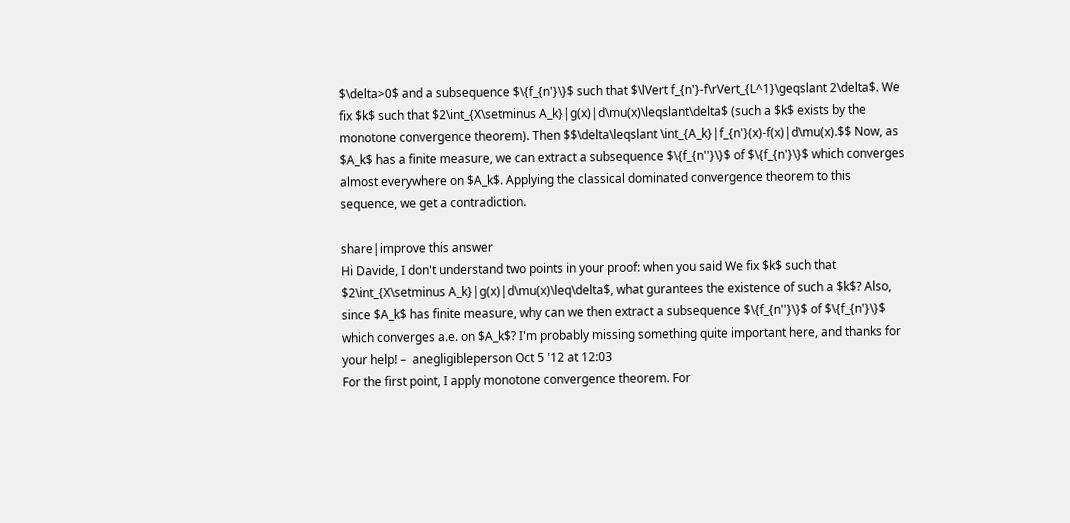$\delta>0$ and a subsequence $\{f_{n'}\}$ such that $\lVert f_{n'}-f\rVert_{L^1}\geqslant 2\delta$. We fix $k$ such that $2\int_{X\setminus A_k}|g(x)|d\mu(x)\leqslant\delta$ (such a $k$ exists by the monotone convergence theorem). Then $$\delta\leqslant \int_{A_k}|f_{n'}(x)-f(x)|d\mu(x).$$ Now, as $A_k$ has a finite measure, we can extract a subsequence $\{f_{n''}\}$ of $\{f_{n'}\}$ which converges almost everywhere on $A_k$. Applying the classical dominated convergence theorem to this sequence, we get a contradiction.

share|improve this answer
Hi Davide, I don't understand two points in your proof: when you said We fix $k$ such that $2\int_{X\setminus A_k}|g(x)|d\mu(x)\leq\delta$, what gurantees the existence of such a $k$? Also, since $A_k$ has finite measure, why can we then extract a subsequence $\{f_{n''}\}$ of $\{f_{n'}\}$ which converges a.e. on $A_k$? I'm probably missing something quite important here, and thanks for your help! –  anegligibleperson Oct 5 '12 at 12:03
For the first point, I apply monotone convergence theorem. For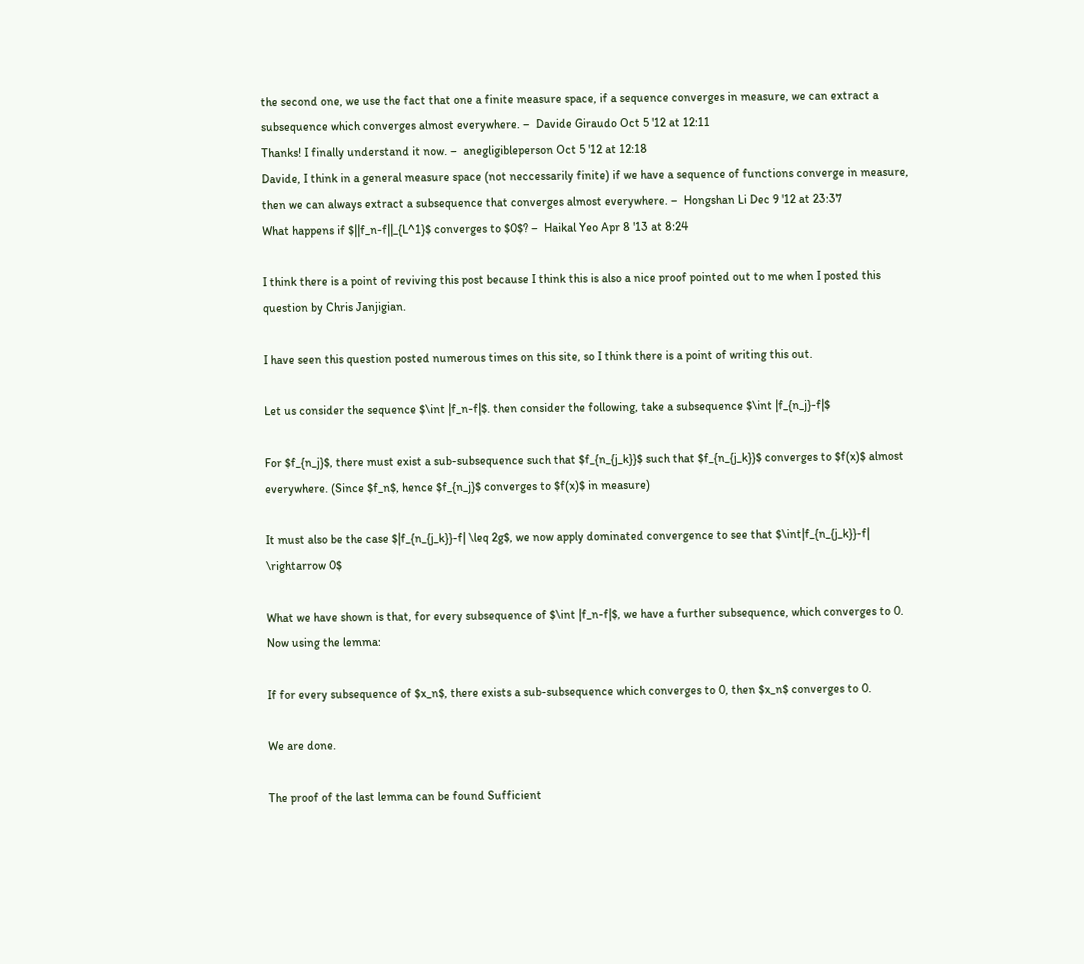the second one, we use the fact that one a finite measure space, if a sequence converges in measure, we can extract a subsequence which converges almost everywhere. –  Davide Giraudo Oct 5 '12 at 12:11
Thanks! I finally understand it now. –  anegligibleperson Oct 5 '12 at 12:18
Davide, I think in a general measure space (not neccessarily finite) if we have a sequence of functions converge in measure, then we can always extract a subsequence that converges almost everywhere. –  Hongshan Li Dec 9 '12 at 23:37
What happens if $||f_n-f||_{L^1}$ converges to $0$? –  Haikal Yeo Apr 8 '13 at 8:24

I think there is a point of reviving this post because I think this is also a nice proof pointed out to me when I posted this question by Chris Janjigian.

I have seen this question posted numerous times on this site, so I think there is a point of writing this out.

Let us consider the sequence $\int |f_n-f|$. then consider the following, take a subsequence $\int |f_{n_j}-f|$

For $f_{n_j}$, there must exist a sub-subsequence such that $f_{n_{j_k}}$ such that $f_{n_{j_k}}$ converges to $f(x)$ almost everywhere. (Since $f_n$, hence $f_{n_j}$ converges to $f(x)$ in measure)

It must also be the case $|f_{n_{j_k}}-f| \leq 2g$, we now apply dominated convergence to see that $\int|f_{n_{j_k}}-f| \rightarrow 0$

What we have shown is that, for every subsequence of $\int |f_n-f|$, we have a further subsequence, which converges to 0. Now using the lemma:

If for every subsequence of $x_n$, there exists a sub-subsequence which converges to 0, then $x_n$ converges to 0.

We are done.

The proof of the last lemma can be found Sufficient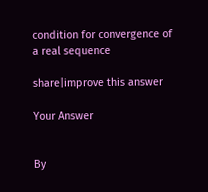condition for convergence of a real sequence

share|improve this answer

Your Answer


By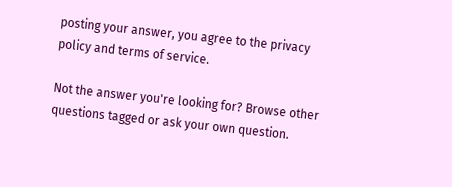posting your answer, you agree to the privacy policy and terms of service.

Not the answer you're looking for? Browse other questions tagged or ask your own question.